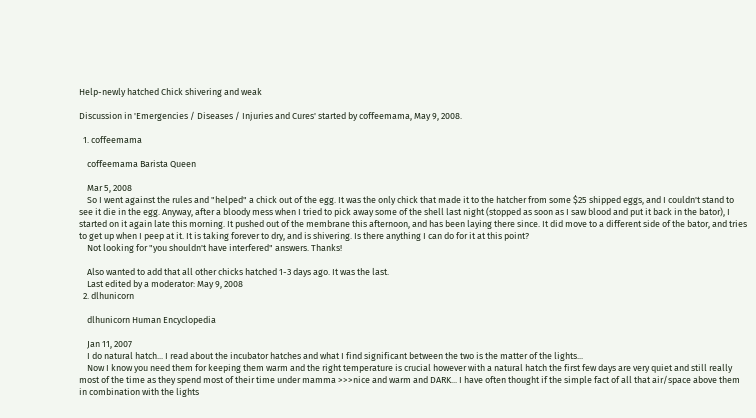Help-newly hatched Chick shivering and weak

Discussion in 'Emergencies / Diseases / Injuries and Cures' started by coffeemama, May 9, 2008.

  1. coffeemama

    coffeemama Barista Queen

    Mar 5, 2008
    So I went against the rules and "helped" a chick out of the egg. It was the only chick that made it to the hatcher from some $25 shipped eggs, and I couldn't stand to see it die in the egg. Anyway, after a bloody mess when I tried to pick away some of the shell last night (stopped as soon as I saw blood and put it back in the bator), I started on it again late this morning. It pushed out of the membrane this afternoon, and has been laying there since. It did move to a different side of the bator, and tries to get up when I peep at it. It is taking forever to dry, and is shivering. Is there anything I can do for it at this point?
    Not looking for "you shouldn't have interfered" answers. Thanks!

    Also wanted to add that all other chicks hatched 1-3 days ago. It was the last.
    Last edited by a moderator: May 9, 2008
  2. dlhunicorn

    dlhunicorn Human Encyclopedia

    Jan 11, 2007
    I do natural hatch... I read about the incubator hatches and what I find significant between the two is the matter of the lights...
    Now I know you need them for keeping them warm and the right temperature is crucial however with a natural hatch the first few days are very quiet and still really most of the time as they spend most of their time under mamma >>>nice and warm and DARK... I have often thought if the simple fact of all that air/space above them in combination with the lights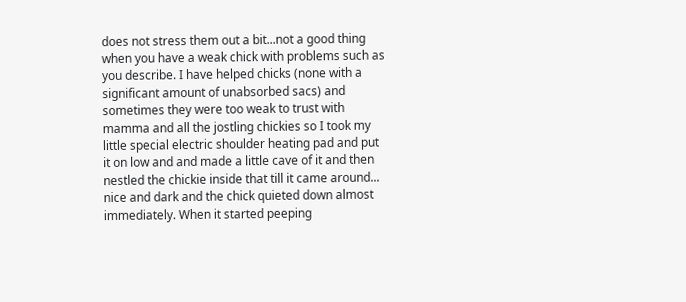does not stress them out a bit...not a good thing when you have a weak chick with problems such as you describe. I have helped chicks (none with a significant amount of unabsorbed sacs) and sometimes they were too weak to trust with mamma and all the jostling chickies so I took my little special electric shoulder heating pad and put it on low and and made a little cave of it and then nestled the chickie inside that till it came around... nice and dark and the chick quieted down almost immediately. When it started peeping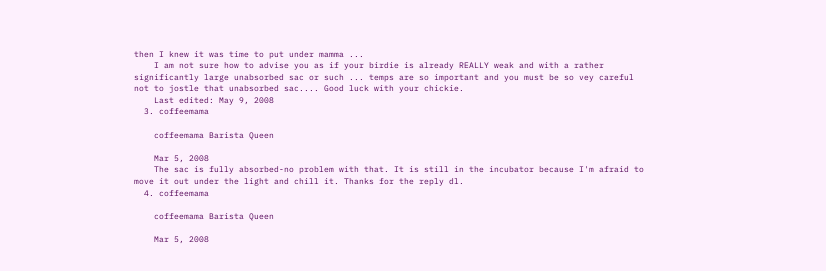then I knew it was time to put under mamma ...
    I am not sure how to advise you as if your birdie is already REALLY weak and with a rather significantly large unabsorbed sac or such ... temps are so important and you must be so vey careful not to jostle that unabsorbed sac.... Good luck with your chickie.
    Last edited: May 9, 2008
  3. coffeemama

    coffeemama Barista Queen

    Mar 5, 2008
    The sac is fully absorbed-no problem with that. It is still in the incubator because I'm afraid to move it out under the light and chill it. Thanks for the reply dl.
  4. coffeemama

    coffeemama Barista Queen

    Mar 5, 2008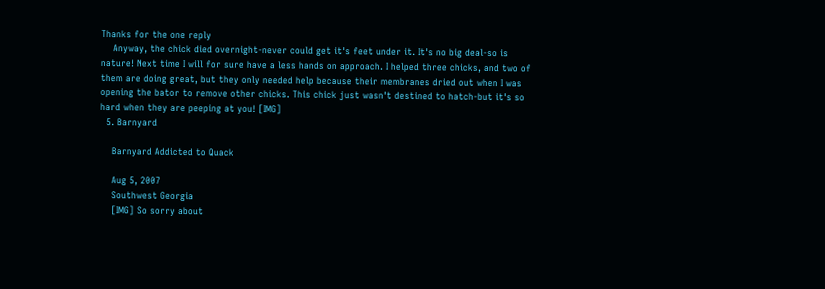Thanks for the one reply
    Anyway, the chick died overnight-never could get it's feet under it. It's no big deal-so is nature! Next time I will for sure have a less hands on approach. I helped three chicks, and two of them are doing great, but they only needed help because their membranes dried out when I was opening the bator to remove other chicks. This chick just wasn't destined to hatch-but it's so hard when they are peeping at you! [IMG]
  5. Barnyard

    Barnyard Addicted to Quack

    Aug 5, 2007
    Southwest Georgia
    [IMG] So sorry about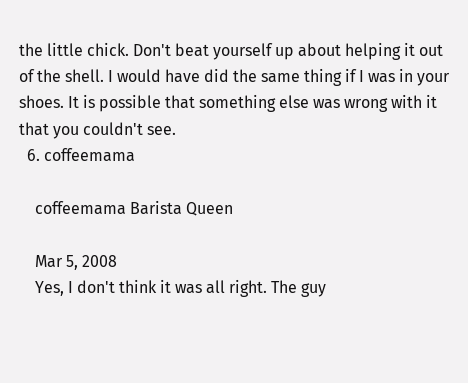the little chick. Don't beat yourself up about helping it out of the shell. I would have did the same thing if I was in your shoes. It is possible that something else was wrong with it that you couldn't see.
  6. coffeemama

    coffeemama Barista Queen

    Mar 5, 2008
    Yes, I don't think it was all right. The guy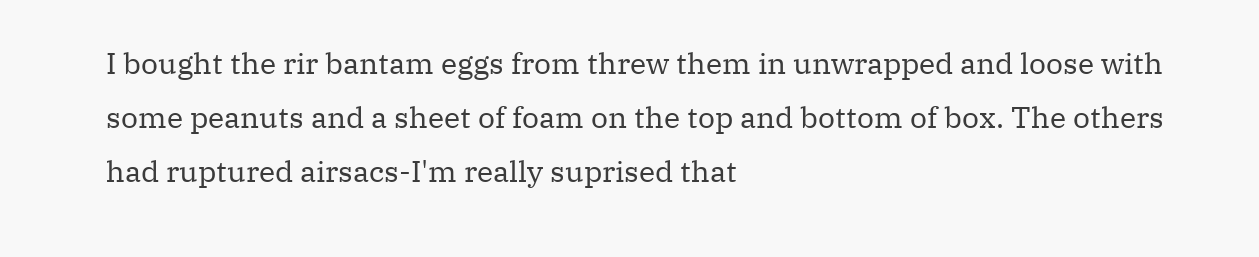I bought the rir bantam eggs from threw them in unwrapped and loose with some peanuts and a sheet of foam on the top and bottom of box. The others had ruptured airsacs-I'm really suprised that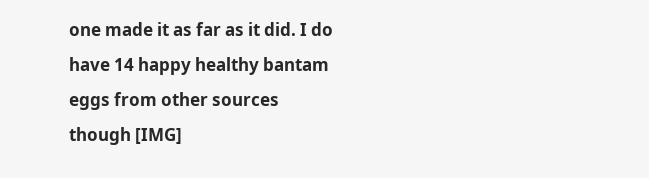one made it as far as it did. I do have 14 happy healthy bantam eggs from other sources though [IMG]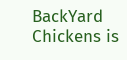BackYard Chickens is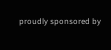proudly sponsored by